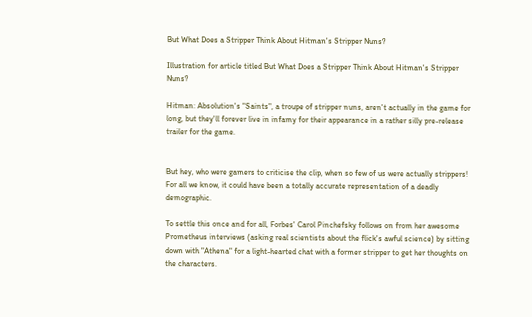But What Does a Stripper Think About Hitman's Stripper Nuns?

Illustration for article titled But What Does a Stripper Think About Hitman's Stripper Nuns?

Hitman: Absolution's "Saints", a troupe of stripper nuns, aren't actually in the game for long, but they'll forever live in infamy for their appearance in a rather silly pre-release trailer for the game.


But hey, who were gamers to criticise the clip, when so few of us were actually strippers! For all we know, it could have been a totally accurate representation of a deadly demographic.

To settle this once and for all, Forbes' Carol Pinchefsky follows on from her awesome Prometheus interviews (asking real scientists about the flick's awful science) by sitting down with "Athena" for a light-hearted chat with a former stripper to get her thoughts on the characters.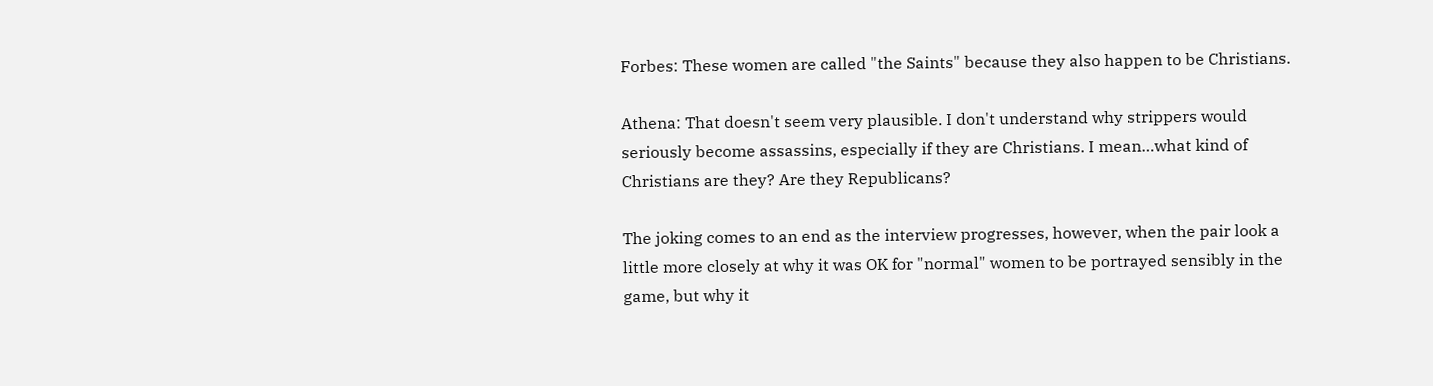Forbes: These women are called "the Saints" because they also happen to be Christians.

Athena: That doesn't seem very plausible. I don't understand why strippers would seriously become assassins, especially if they are Christians. I mean…what kind of Christians are they? Are they Republicans?

The joking comes to an end as the interview progresses, however, when the pair look a little more closely at why it was OK for "normal" women to be portrayed sensibly in the game, but why it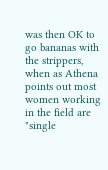was then OK to go bananas with the strippers, when as Athena points out most women working in the field are "single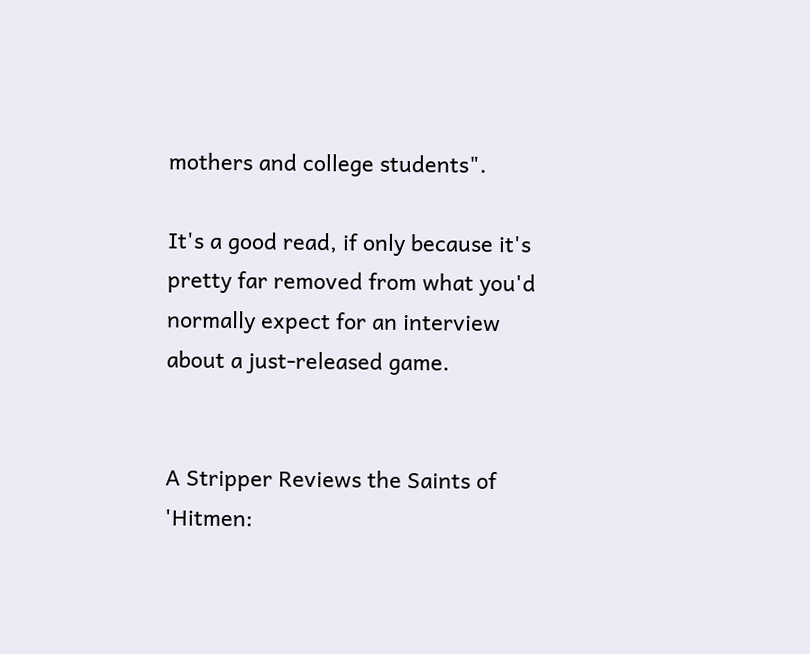mothers and college students".

It's a good read, if only because it's pretty far removed from what you'd normally expect for an interview about a just-released game.


A Stripper Reviews the Saints of 'Hitmen: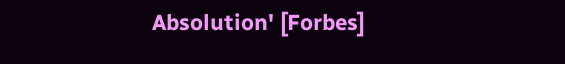Absolution' [Forbes]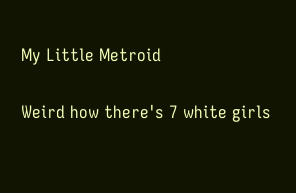My Little Metroid

Weird how there's 7 white girls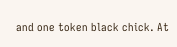and one token black chick. At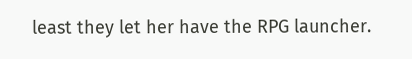least they let her have the RPG launcher.